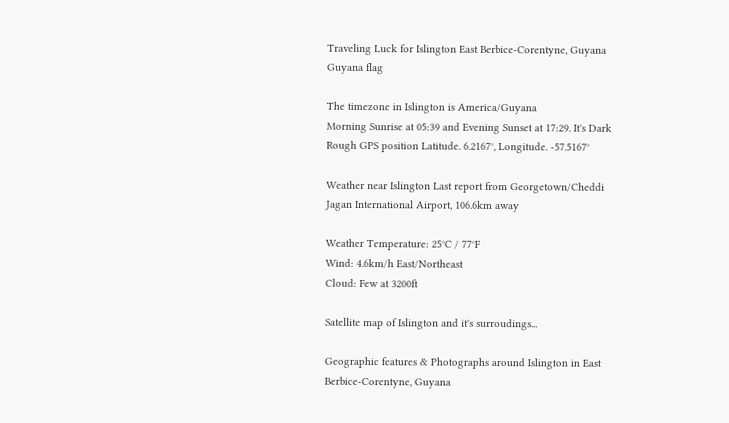Traveling Luck for Islington East Berbice-Corentyne, Guyana Guyana flag

The timezone in Islington is America/Guyana
Morning Sunrise at 05:39 and Evening Sunset at 17:29. It's Dark
Rough GPS position Latitude. 6.2167°, Longitude. -57.5167°

Weather near Islington Last report from Georgetown/Cheddi Jagan International Airport, 106.6km away

Weather Temperature: 25°C / 77°F
Wind: 4.6km/h East/Northeast
Cloud: Few at 3200ft

Satellite map of Islington and it's surroudings...

Geographic features & Photographs around Islington in East Berbice-Corentyne, Guyana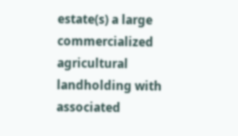estate(s) a large commercialized agricultural landholding with associated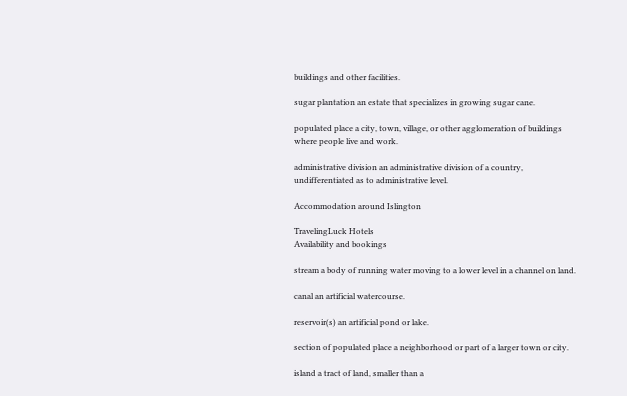buildings and other facilities.

sugar plantation an estate that specializes in growing sugar cane.

populated place a city, town, village, or other agglomeration of buildings where people live and work.

administrative division an administrative division of a country, undifferentiated as to administrative level.

Accommodation around Islington

TravelingLuck Hotels
Availability and bookings

stream a body of running water moving to a lower level in a channel on land.

canal an artificial watercourse.

reservoir(s) an artificial pond or lake.

section of populated place a neighborhood or part of a larger town or city.

island a tract of land, smaller than a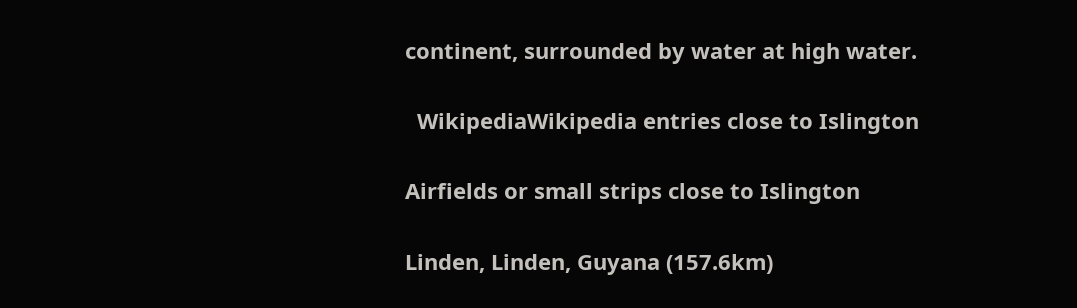continent, surrounded by water at high water.

  WikipediaWikipedia entries close to Islington

Airfields or small strips close to Islington

Linden, Linden, Guyana (157.6km)